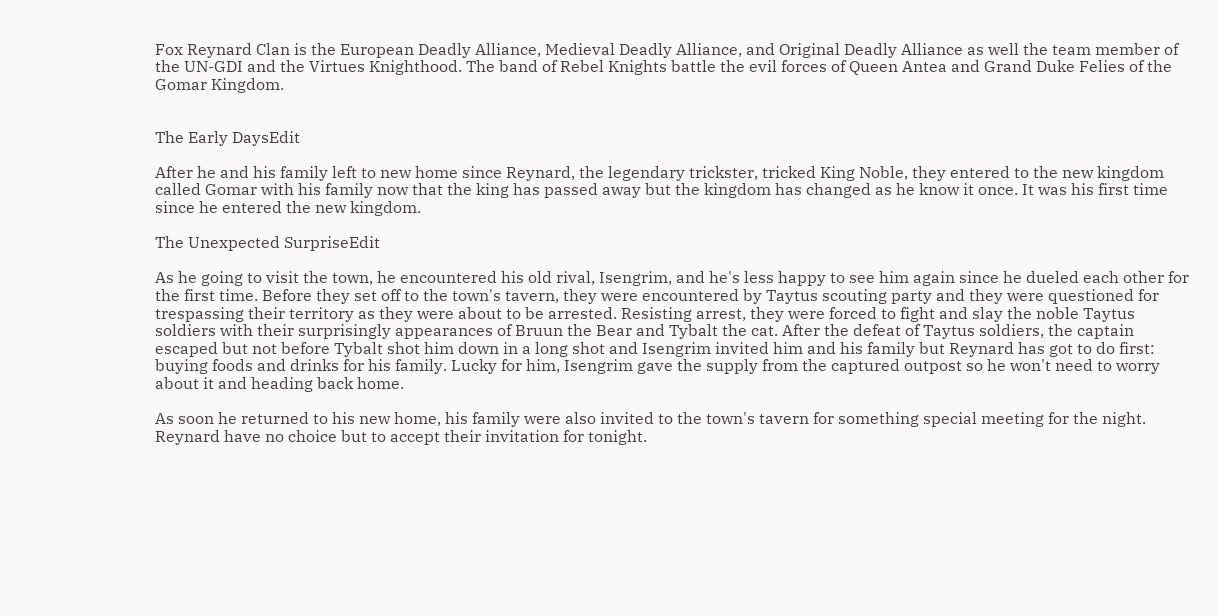Fox Reynard Clan is the European Deadly Alliance, Medieval Deadly Alliance, and Original Deadly Alliance as well the team member of the UN-GDI and the Virtues Knighthood. The band of Rebel Knights battle the evil forces of Queen Antea and Grand Duke Felies of the Gomar Kingdom.


The Early DaysEdit

After he and his family left to new home since Reynard, the legendary trickster, tricked King Noble, they entered to the new kingdom called Gomar with his family now that the king has passed away but the kingdom has changed as he know it once. It was his first time since he entered the new kingdom.

The Unexpected SurpriseEdit

As he going to visit the town, he encountered his old rival, Isengrim, and he's less happy to see him again since he dueled each other for the first time. Before they set off to the town's tavern, they were encountered by Taytus scouting party and they were questioned for trespassing their territory as they were about to be arrested. Resisting arrest, they were forced to fight and slay the noble Taytus soldiers with their surprisingly appearances of Bruun the Bear and Tybalt the cat. After the defeat of Taytus soldiers, the captain escaped but not before Tybalt shot him down in a long shot and Isengrim invited him and his family but Reynard has got to do first: buying foods and drinks for his family. Lucky for him, Isengrim gave the supply from the captured outpost so he won't need to worry about it and heading back home.

As soon he returned to his new home, his family were also invited to the town's tavern for something special meeting for the night. Reynard have no choice but to accept their invitation for tonight.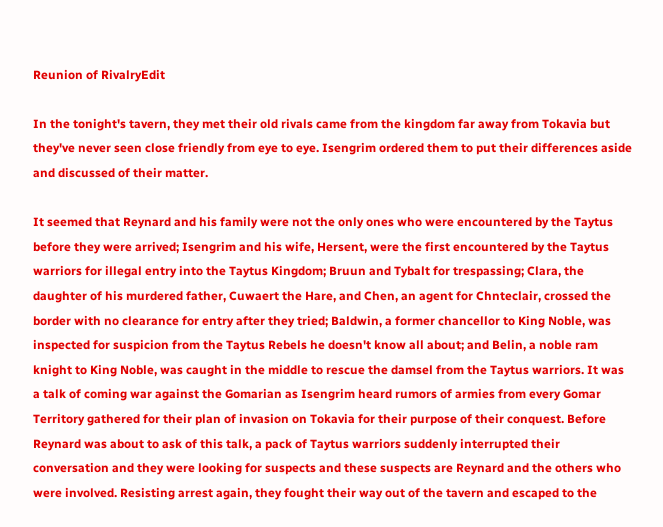Reunion of RivalryEdit

In the tonight's tavern, they met their old rivals came from the kingdom far away from Tokavia but they've never seen close friendly from eye to eye. Isengrim ordered them to put their differences aside and discussed of their matter.

It seemed that Reynard and his family were not the only ones who were encountered by the Taytus before they were arrived; Isengrim and his wife, Hersent, were the first encountered by the Taytus warriors for illegal entry into the Taytus Kingdom; Bruun and Tybalt for trespassing; Clara, the daughter of his murdered father, Cuwaert the Hare, and Chen, an agent for Chnteclair, crossed the border with no clearance for entry after they tried; Baldwin, a former chancellor to King Noble, was inspected for suspicion from the Taytus Rebels he doesn't know all about; and Belin, a noble ram knight to King Noble, was caught in the middle to rescue the damsel from the Taytus warriors. It was a talk of coming war against the Gomarian as Isengrim heard rumors of armies from every Gomar Territory gathered for their plan of invasion on Tokavia for their purpose of their conquest. Before Reynard was about to ask of this talk, a pack of Taytus warriors suddenly interrupted their conversation and they were looking for suspects and these suspects are Reynard and the others who were involved. Resisting arrest again, they fought their way out of the tavern and escaped to the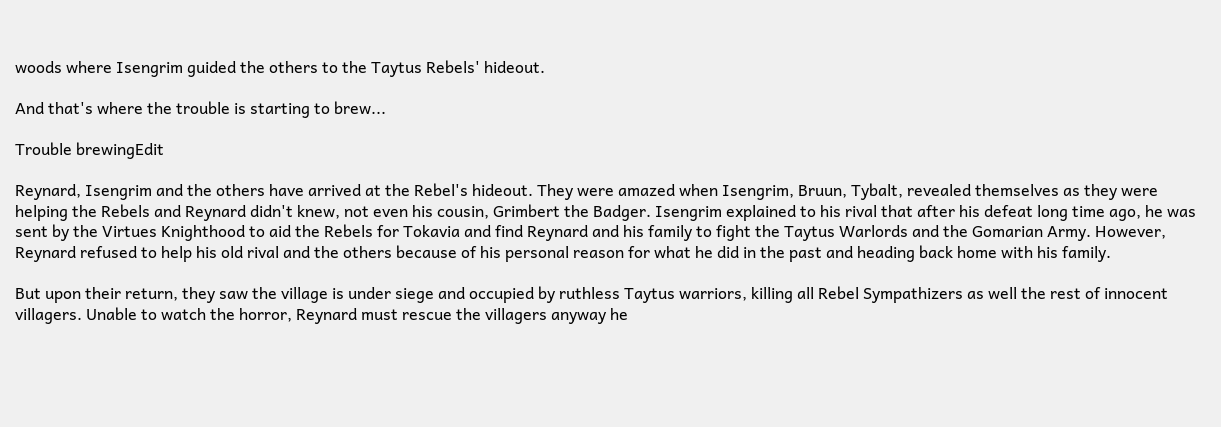woods where Isengrim guided the others to the Taytus Rebels' hideout.

And that's where the trouble is starting to brew...

Trouble brewingEdit

Reynard, Isengrim and the others have arrived at the Rebel's hideout. They were amazed when Isengrim, Bruun, Tybalt, revealed themselves as they were helping the Rebels and Reynard didn't knew, not even his cousin, Grimbert the Badger. Isengrim explained to his rival that after his defeat long time ago, he was sent by the Virtues Knighthood to aid the Rebels for Tokavia and find Reynard and his family to fight the Taytus Warlords and the Gomarian Army. However, Reynard refused to help his old rival and the others because of his personal reason for what he did in the past and heading back home with his family.

But upon their return, they saw the village is under siege and occupied by ruthless Taytus warriors, killing all Rebel Sympathizers as well the rest of innocent villagers. Unable to watch the horror, Reynard must rescue the villagers anyway he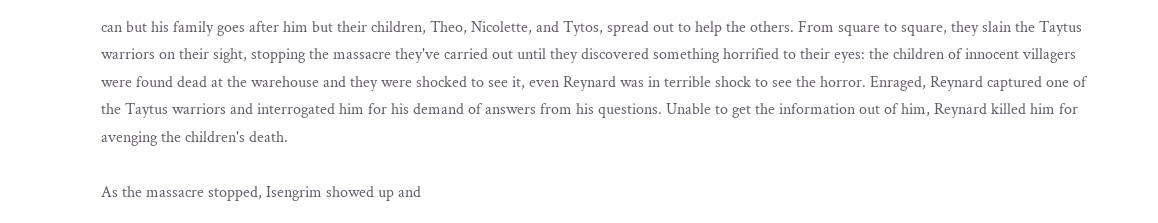can but his family goes after him but their children, Theo, Nicolette, and Tytos, spread out to help the others. From square to square, they slain the Taytus warriors on their sight, stopping the massacre they've carried out until they discovered something horrified to their eyes: the children of innocent villagers were found dead at the warehouse and they were shocked to see it, even Reynard was in terrible shock to see the horror. Enraged, Reynard captured one of the Taytus warriors and interrogated him for his demand of answers from his questions. Unable to get the information out of him, Reynard killed him for avenging the children's death.

As the massacre stopped, Isengrim showed up and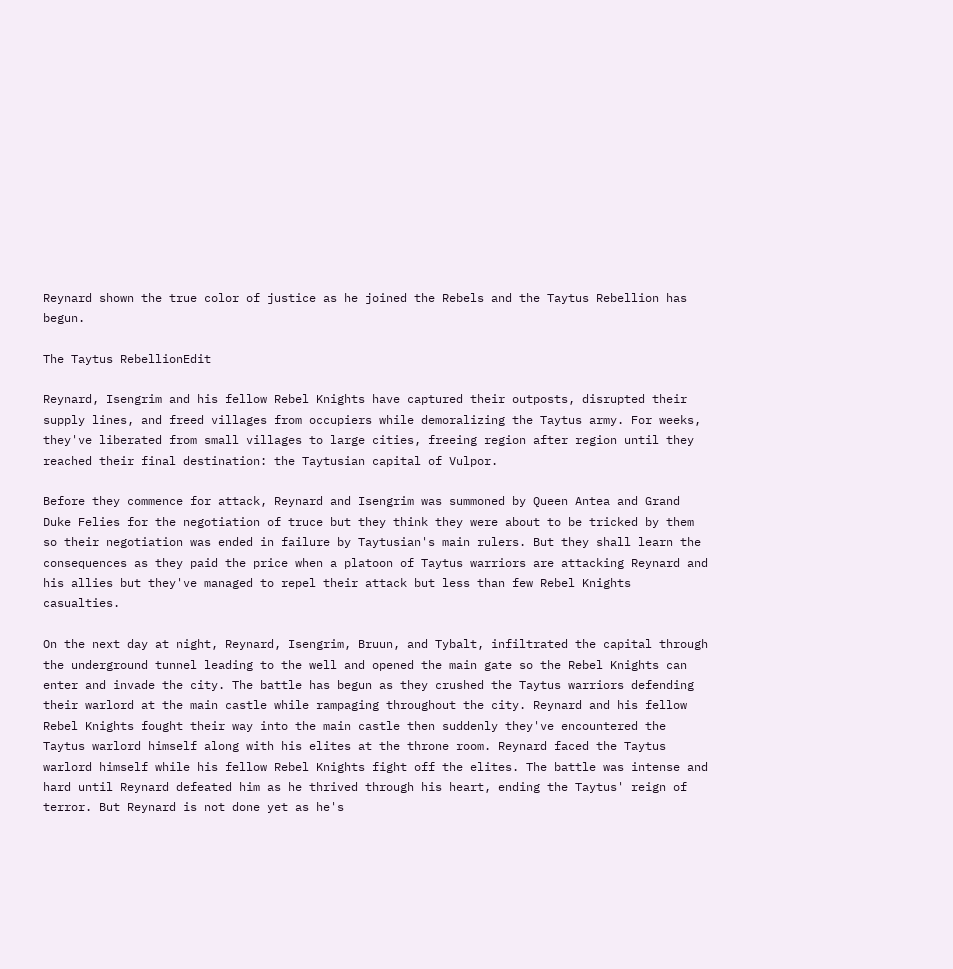Reynard shown the true color of justice as he joined the Rebels and the Taytus Rebellion has begun.

The Taytus RebellionEdit

Reynard, Isengrim and his fellow Rebel Knights have captured their outposts, disrupted their supply lines, and freed villages from occupiers while demoralizing the Taytus army. For weeks, they've liberated from small villages to large cities, freeing region after region until they reached their final destination: the Taytusian capital of Vulpor.

Before they commence for attack, Reynard and Isengrim was summoned by Queen Antea and Grand Duke Felies for the negotiation of truce but they think they were about to be tricked by them so their negotiation was ended in failure by Taytusian's main rulers. But they shall learn the consequences as they paid the price when a platoon of Taytus warriors are attacking Reynard and his allies but they've managed to repel their attack but less than few Rebel Knights casualties.

On the next day at night, Reynard, Isengrim, Bruun, and Tybalt, infiltrated the capital through the underground tunnel leading to the well and opened the main gate so the Rebel Knights can enter and invade the city. The battle has begun as they crushed the Taytus warriors defending their warlord at the main castle while rampaging throughout the city. Reynard and his fellow Rebel Knights fought their way into the main castle then suddenly they've encountered the Taytus warlord himself along with his elites at the throne room. Reynard faced the Taytus warlord himself while his fellow Rebel Knights fight off the elites. The battle was intense and hard until Reynard defeated him as he thrived through his heart, ending the Taytus' reign of terror. But Reynard is not done yet as he's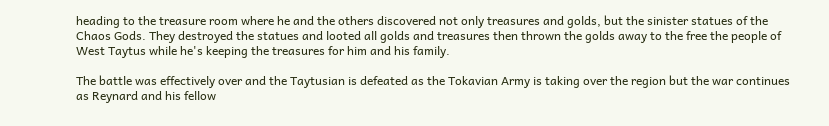heading to the treasure room where he and the others discovered not only treasures and golds, but the sinister statues of the Chaos Gods. They destroyed the statues and looted all golds and treasures then thrown the golds away to the free the people of West Taytus while he's keeping the treasures for him and his family.

The battle was effectively over and the Taytusian is defeated as the Tokavian Army is taking over the region but the war continues as Reynard and his fellow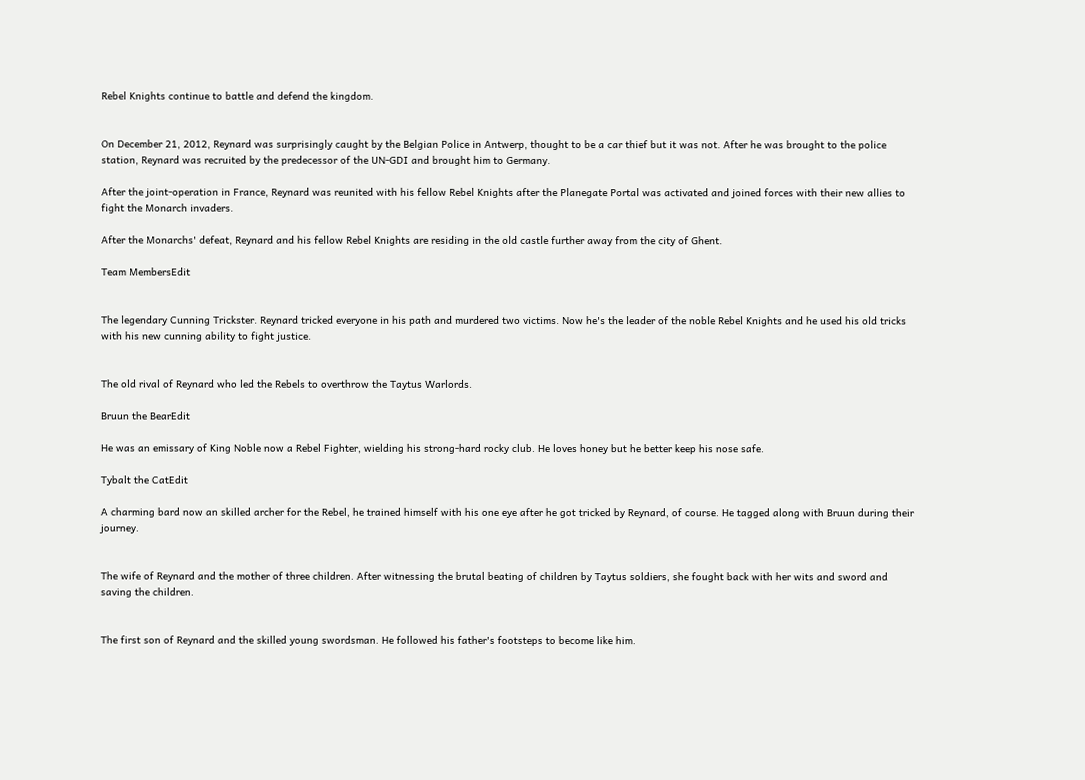Rebel Knights continue to battle and defend the kingdom.


On December 21, 2012, Reynard was surprisingly caught by the Belgian Police in Antwerp, thought to be a car thief but it was not. After he was brought to the police station, Reynard was recruited by the predecessor of the UN-GDI and brought him to Germany.

After the joint-operation in France, Reynard was reunited with his fellow Rebel Knights after the Planegate Portal was activated and joined forces with their new allies to fight the Monarch invaders.

After the Monarchs' defeat, Reynard and his fellow Rebel Knights are residing in the old castle further away from the city of Ghent.

Team MembersEdit


The legendary Cunning Trickster. Reynard tricked everyone in his path and murdered two victims. Now he's the leader of the noble Rebel Knights and he used his old tricks with his new cunning ability to fight justice.


The old rival of Reynard who led the Rebels to overthrow the Taytus Warlords.

Bruun the BearEdit

He was an emissary of King Noble now a Rebel Fighter, wielding his strong-hard rocky club. He loves honey but he better keep his nose safe.

Tybalt the CatEdit

A charming bard now an skilled archer for the Rebel, he trained himself with his one eye after he got tricked by Reynard, of course. He tagged along with Bruun during their journey.


The wife of Reynard and the mother of three children. After witnessing the brutal beating of children by Taytus soldiers, she fought back with her wits and sword and saving the children.


The first son of Reynard and the skilled young swordsman. He followed his father's footsteps to become like him.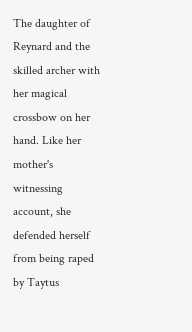The daughter of Reynard and the skilled archer with her magical crossbow on her hand. Like her mother's witnessing account, she defended herself from being raped by Taytus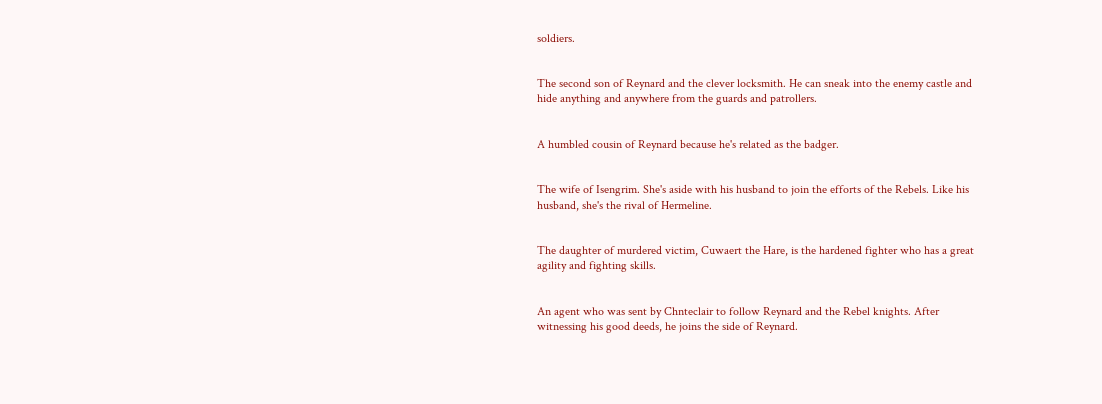soldiers.


The second son of Reynard and the clever locksmith. He can sneak into the enemy castle and hide anything and anywhere from the guards and patrollers.


A humbled cousin of Reynard because he's related as the badger.


The wife of Isengrim. She's aside with his husband to join the efforts of the Rebels. Like his husband, she's the rival of Hermeline.


The daughter of murdered victim, Cuwaert the Hare, is the hardened fighter who has a great agility and fighting skills.


An agent who was sent by Chnteclair to follow Reynard and the Rebel knights. After witnessing his good deeds, he joins the side of Reynard.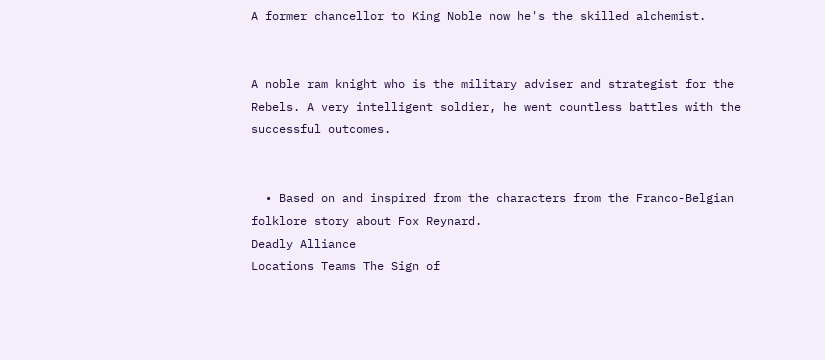A former chancellor to King Noble now he's the skilled alchemist.


A noble ram knight who is the military adviser and strategist for the Rebels. A very intelligent soldier, he went countless battles with the successful outcomes.


  • Based on and inspired from the characters from the Franco-Belgian folklore story about Fox Reynard.
Deadly Alliance
Locations Teams The Sign of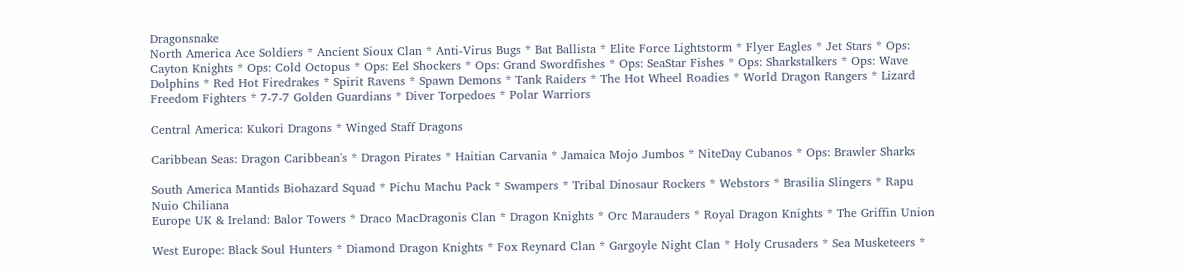Dragonsnake
North America Ace Soldiers * Ancient Sioux Clan * Anti-Virus Bugs * Bat Ballista * Elite Force Lightstorm * Flyer Eagles * Jet Stars * Ops: Cayton Knights * Ops: Cold Octopus * Ops: Eel Shockers * Ops: Grand Swordfishes * Ops: SeaStar Fishes * Ops: Sharkstalkers * Ops: Wave Dolphins * Red Hot Firedrakes * Spirit Ravens * Spawn Demons * Tank Raiders * The Hot Wheel Roadies * World Dragon Rangers * Lizard Freedom Fighters * 7-7-7 Golden Guardians * Diver Torpedoes * Polar Warriors

Central America: Kukori Dragons * Winged Staff Dragons

Caribbean Seas: Dragon Caribbean's * Dragon Pirates * Haitian Carvania * Jamaica Mojo Jumbos * NiteDay Cubanos * Ops: Brawler Sharks

South America Mantids Biohazard Squad * Pichu Machu Pack * Swampers * Tribal Dinosaur Rockers * Webstors * Brasilia Slingers * Rapu Nuio Chiliana
Europe UK & Ireland: Balor Towers * Draco MacDragonis Clan * Dragon Knights * Orc Marauders * Royal Dragon Knights * The Griffin Union

West Europe: Black Soul Hunters * Diamond Dragon Knights * Fox Reynard Clan * Gargoyle Night Clan * Holy Crusaders * Sea Musketeers *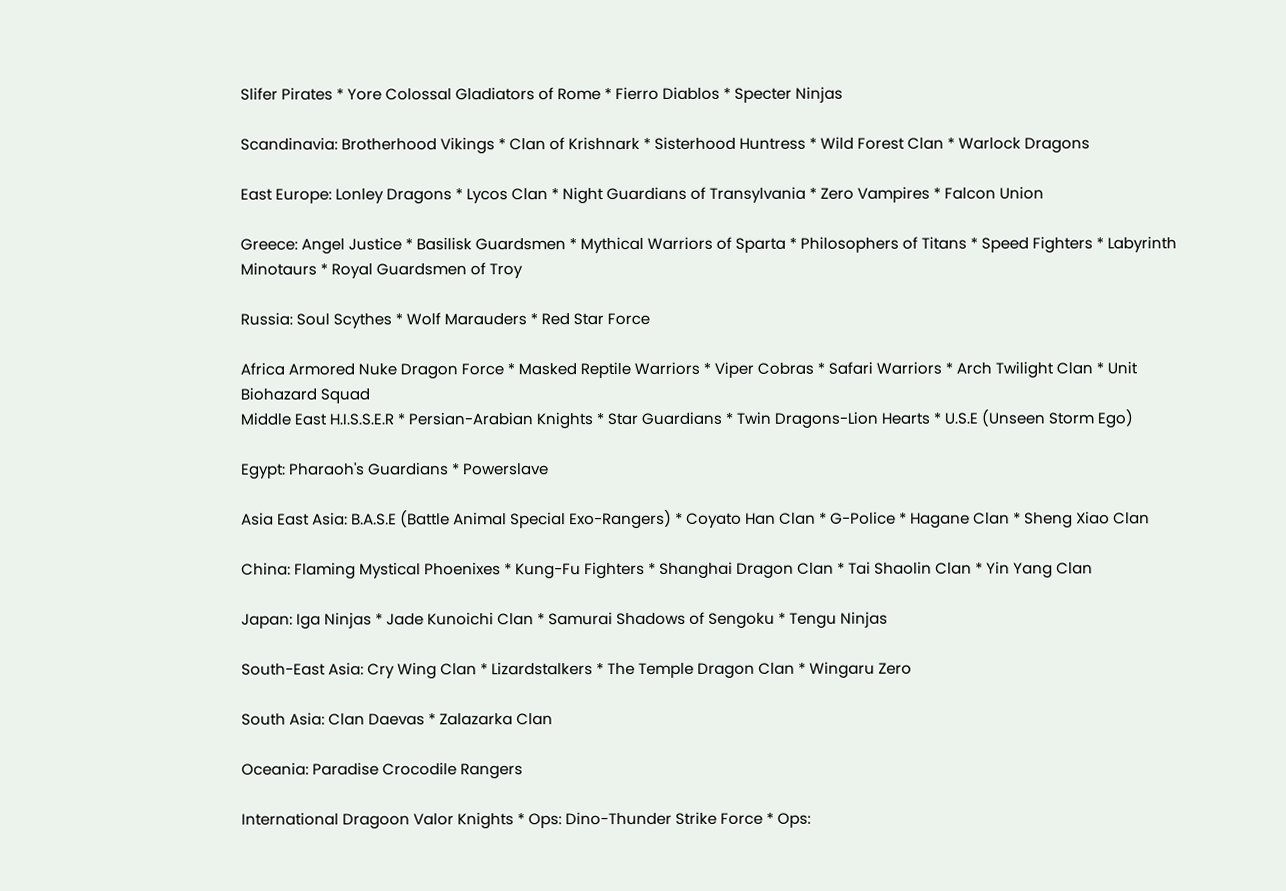Slifer Pirates * Yore Colossal Gladiators of Rome * Fierro Diablos * Specter Ninjas

Scandinavia: Brotherhood Vikings * Clan of Krishnark * Sisterhood Huntress * Wild Forest Clan * Warlock Dragons

East Europe: Lonley Dragons * Lycos Clan * Night Guardians of Transylvania * Zero Vampires * Falcon Union

Greece: Angel Justice * Basilisk Guardsmen * Mythical Warriors of Sparta * Philosophers of Titans * Speed Fighters * Labyrinth Minotaurs * Royal Guardsmen of Troy

Russia: Soul Scythes * Wolf Marauders * Red Star Force

Africa Armored Nuke Dragon Force * Masked Reptile Warriors * Viper Cobras * Safari Warriors * Arch Twilight Clan * Unit Biohazard Squad
Middle East H.I.S.S.E.R * Persian-Arabian Knights * Star Guardians * Twin Dragons-Lion Hearts * U.S.E (Unseen Storm Ego)

Egypt: Pharaoh's Guardians * Powerslave

Asia East Asia: B.A.S.E (Battle Animal Special Exo-Rangers) * Coyato Han Clan * G-Police * Hagane Clan * Sheng Xiao Clan

China: Flaming Mystical Phoenixes * Kung-Fu Fighters * Shanghai Dragon Clan * Tai Shaolin Clan * Yin Yang Clan

Japan: Iga Ninjas * Jade Kunoichi Clan * Samurai Shadows of Sengoku * Tengu Ninjas

South-East Asia: Cry Wing Clan * Lizardstalkers * The Temple Dragon Clan * Wingaru Zero

South Asia: Clan Daevas * Zalazarka Clan

Oceania: Paradise Crocodile Rangers

International Dragoon Valor Knights * Ops: Dino-Thunder Strike Force * Ops: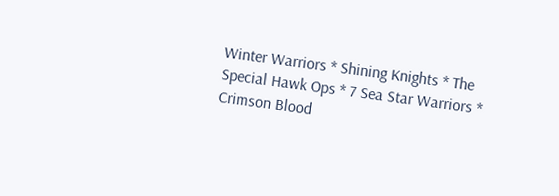Winter Warriors * Shining Knights * The Special Hawk Ops * 7 Sea Star Warriors * Crimson Blood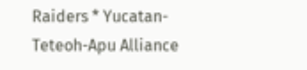Raiders * Yucatan-Teteoh-Apu Alliance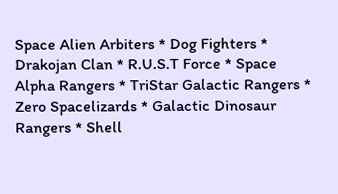Space Alien Arbiters * Dog Fighters * Drakojan Clan * R.U.S.T Force * Space Alpha Rangers * TriStar Galactic Rangers * Zero Spacelizards * Galactic Dinosaur Rangers * Shell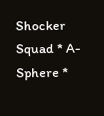Shocker Squad * A-Sphere *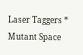Laser Taggers * Mutant Space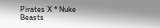Pirates X * Nuke Beasts